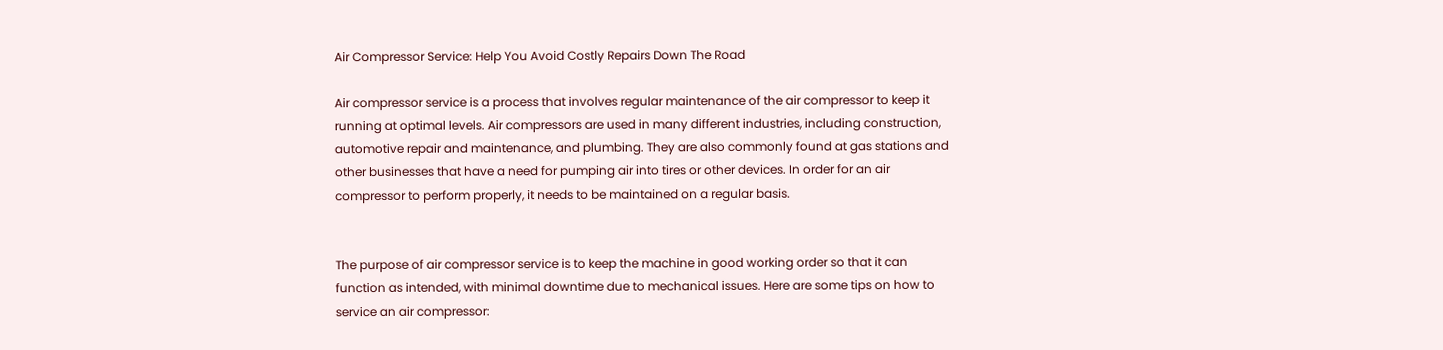Air Compressor Service: Help You Avoid Costly Repairs Down The Road

Air compressor service is a process that involves regular maintenance of the air compressor to keep it running at optimal levels. Air compressors are used in many different industries, including construction, automotive repair and maintenance, and plumbing. They are also commonly found at gas stations and other businesses that have a need for pumping air into tires or other devices. In order for an air compressor to perform properly, it needs to be maintained on a regular basis.


The purpose of air compressor service is to keep the machine in good working order so that it can function as intended, with minimal downtime due to mechanical issues. Here are some tips on how to service an air compressor: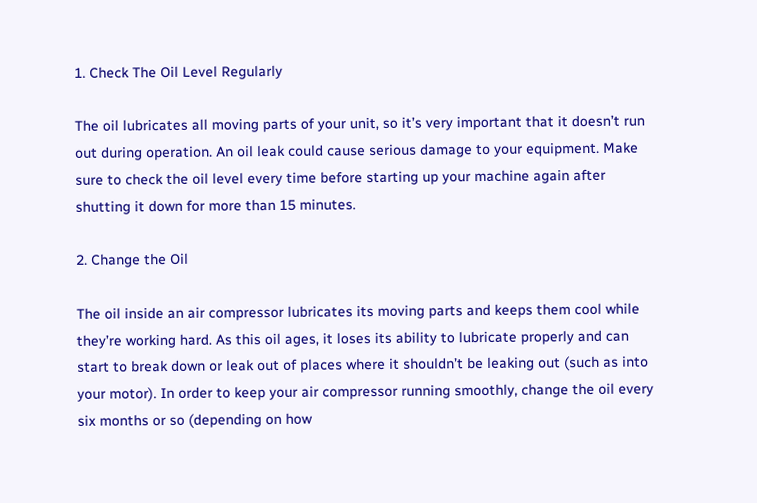1. Check The Oil Level Regularly

The oil lubricates all moving parts of your unit, so it’s very important that it doesn’t run out during operation. An oil leak could cause serious damage to your equipment. Make sure to check the oil level every time before starting up your machine again after shutting it down for more than 15 minutes.

2. Change the Oil

The oil inside an air compressor lubricates its moving parts and keeps them cool while they’re working hard. As this oil ages, it loses its ability to lubricate properly and can start to break down or leak out of places where it shouldn’t be leaking out (such as into your motor). In order to keep your air compressor running smoothly, change the oil every six months or so (depending on how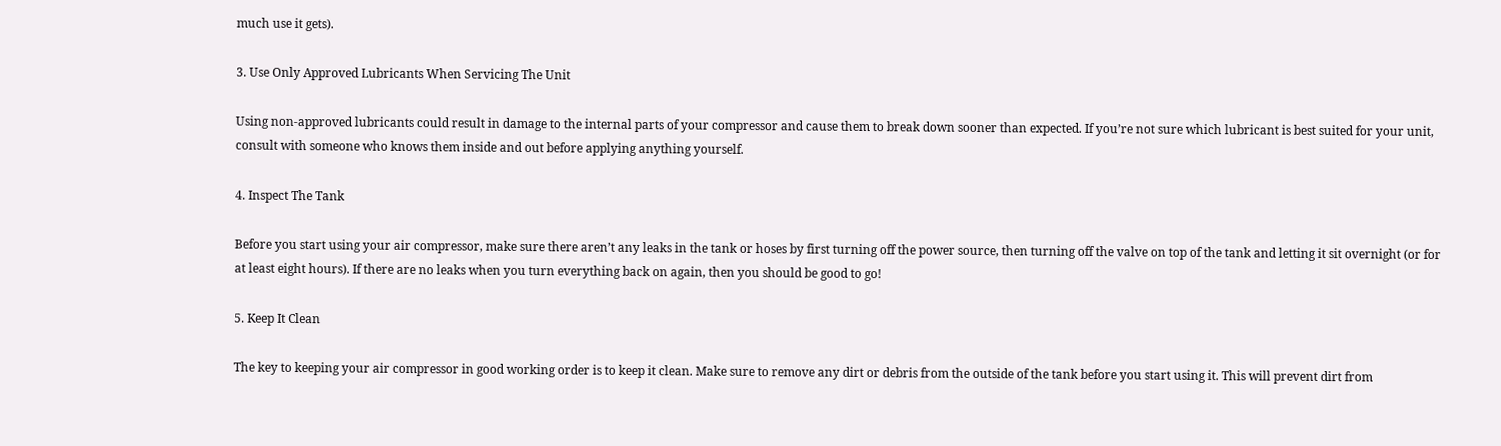much use it gets).

3. Use Only Approved Lubricants When Servicing The Unit

Using non-approved lubricants could result in damage to the internal parts of your compressor and cause them to break down sooner than expected. If you’re not sure which lubricant is best suited for your unit, consult with someone who knows them inside and out before applying anything yourself.

4. Inspect The Tank

Before you start using your air compressor, make sure there aren’t any leaks in the tank or hoses by first turning off the power source, then turning off the valve on top of the tank and letting it sit overnight (or for at least eight hours). If there are no leaks when you turn everything back on again, then you should be good to go!

5. Keep It Clean

The key to keeping your air compressor in good working order is to keep it clean. Make sure to remove any dirt or debris from the outside of the tank before you start using it. This will prevent dirt from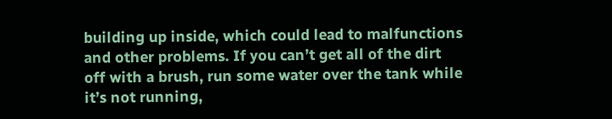building up inside, which could lead to malfunctions and other problems. If you can’t get all of the dirt off with a brush, run some water over the tank while it’s not running,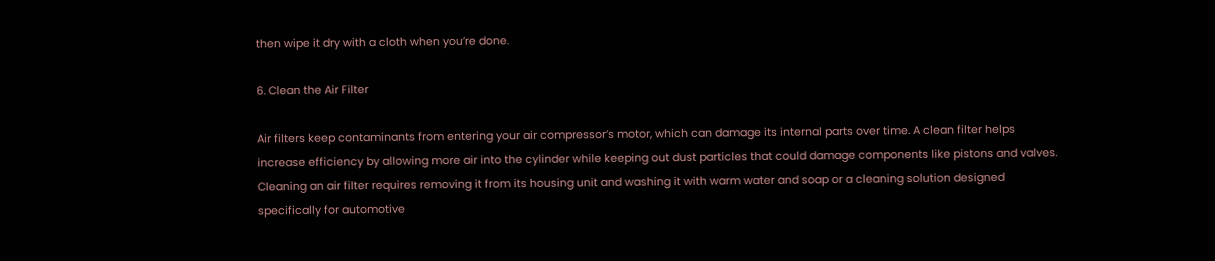then wipe it dry with a cloth when you’re done.

6. Clean the Air Filter

Air filters keep contaminants from entering your air compressor’s motor, which can damage its internal parts over time. A clean filter helps increase efficiency by allowing more air into the cylinder while keeping out dust particles that could damage components like pistons and valves. Cleaning an air filter requires removing it from its housing unit and washing it with warm water and soap or a cleaning solution designed specifically for automotive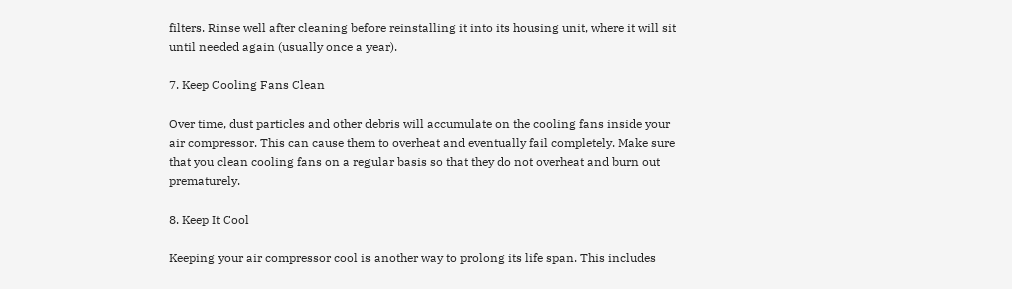filters. Rinse well after cleaning before reinstalling it into its housing unit, where it will sit until needed again (usually once a year).

7. Keep Cooling Fans Clean

Over time, dust particles and other debris will accumulate on the cooling fans inside your air compressor. This can cause them to overheat and eventually fail completely. Make sure that you clean cooling fans on a regular basis so that they do not overheat and burn out prematurely.

8. Keep It Cool

Keeping your air compressor cool is another way to prolong its life span. This includes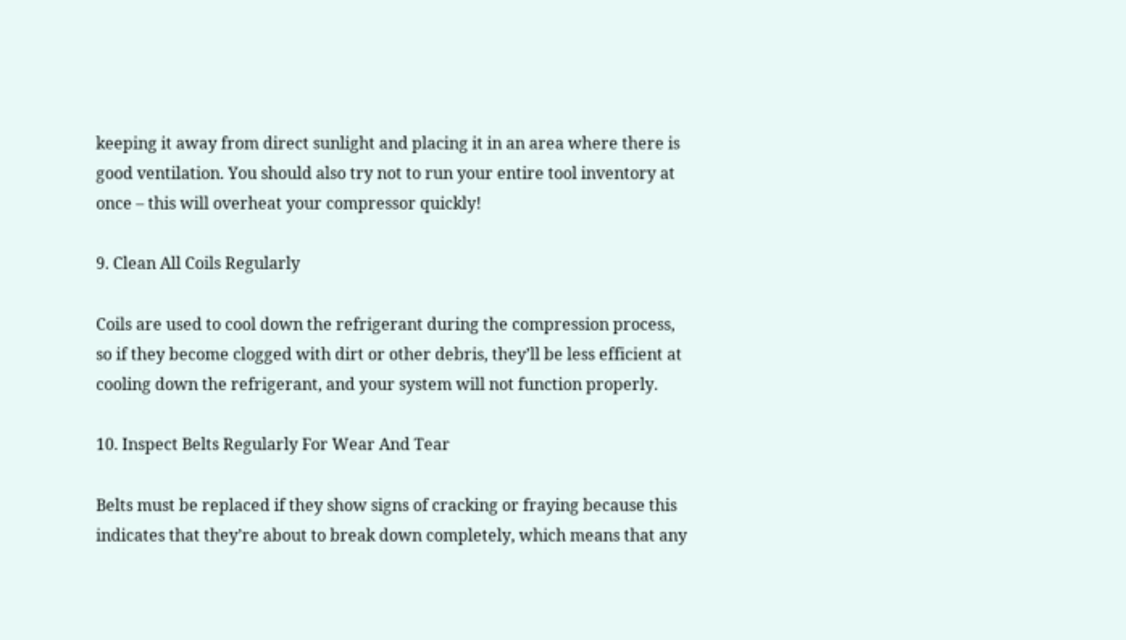keeping it away from direct sunlight and placing it in an area where there is good ventilation. You should also try not to run your entire tool inventory at once – this will overheat your compressor quickly!

9. Clean All Coils Regularly

Coils are used to cool down the refrigerant during the compression process, so if they become clogged with dirt or other debris, they’ll be less efficient at cooling down the refrigerant, and your system will not function properly.

10. Inspect Belts Regularly For Wear And Tear

Belts must be replaced if they show signs of cracking or fraying because this indicates that they’re about to break down completely, which means that any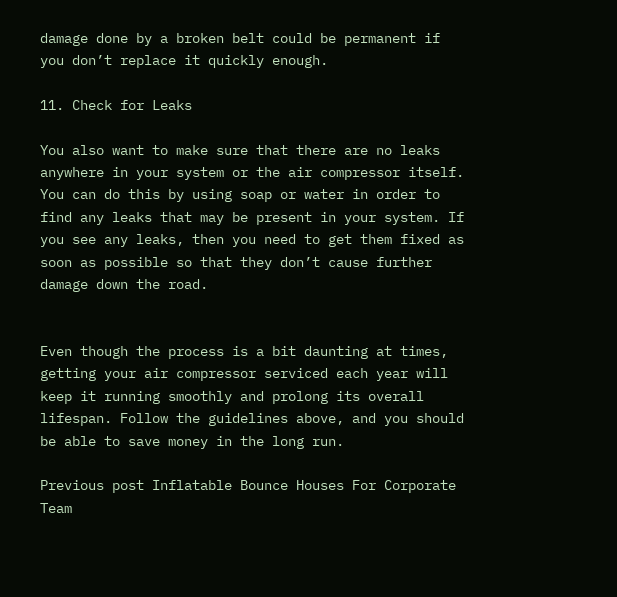damage done by a broken belt could be permanent if you don’t replace it quickly enough.

11. Check for Leaks

You also want to make sure that there are no leaks anywhere in your system or the air compressor itself. You can do this by using soap or water in order to find any leaks that may be present in your system. If you see any leaks, then you need to get them fixed as soon as possible so that they don’t cause further damage down the road.


Even though the process is a bit daunting at times, getting your air compressor serviced each year will keep it running smoothly and prolong its overall lifespan. Follow the guidelines above, and you should be able to save money in the long run.

Previous post Inflatable Bounce Houses For Corporate Team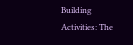Building Activities: The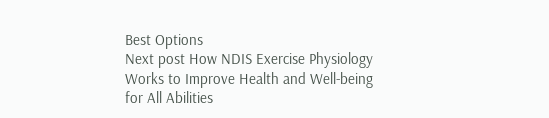Best Options
Next post How NDIS Exercise Physiology Works to Improve Health and Well-being for All Abilities